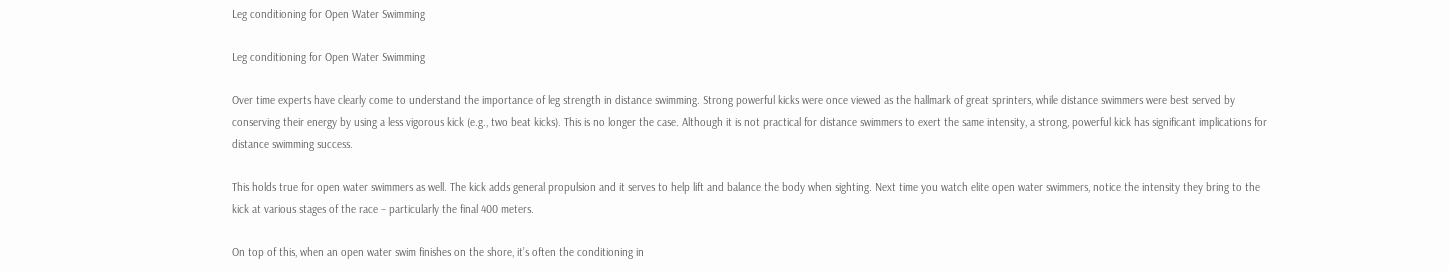Leg conditioning for Open Water Swimming

Leg conditioning for Open Water Swimming

Over time experts have clearly come to understand the importance of leg strength in distance swimming. Strong powerful kicks were once viewed as the hallmark of great sprinters, while distance swimmers were best served by conserving their energy by using a less vigorous kick (e.g., two beat kicks). This is no longer the case. Although it is not practical for distance swimmers to exert the same intensity, a strong, powerful kick has significant implications for distance swimming success.

This holds true for open water swimmers as well. The kick adds general propulsion and it serves to help lift and balance the body when sighting. Next time you watch elite open water swimmers, notice the intensity they bring to the kick at various stages of the race – particularly the final 400 meters.

On top of this, when an open water swim finishes on the shore, it’s often the conditioning in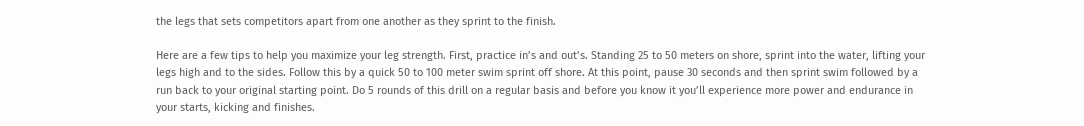the legs that sets competitors apart from one another as they sprint to the finish.

Here are a few tips to help you maximize your leg strength. First, practice in’s and out’s. Standing 25 to 50 meters on shore, sprint into the water, lifting your legs high and to the sides. Follow this by a quick 50 to 100 meter swim sprint off shore. At this point, pause 30 seconds and then sprint swim followed by a run back to your original starting point. Do 5 rounds of this drill on a regular basis and before you know it you’ll experience more power and endurance in your starts, kicking and finishes.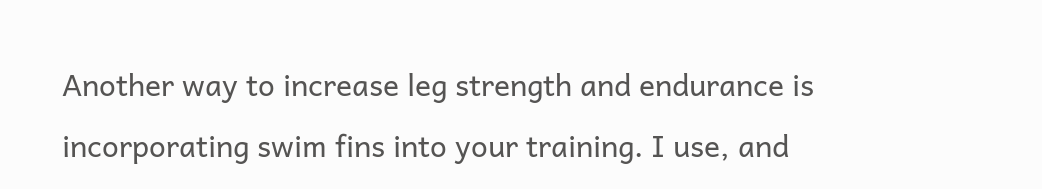Another way to increase leg strength and endurance is incorporating swim fins into your training. I use, and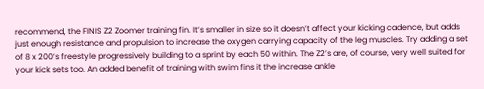recommend, the FINIS Z2 Zoomer training fin. It’s smaller in size so it doesn’t affect your kicking cadence, but adds just enough resistance and propulsion to increase the oxygen carrying capacity of the leg muscles. Try adding a set of 8 x 200’s freestyle progressively building to a sprint by each 50 within. The Z2’s are, of course, very well suited for your kick sets too. An added benefit of training with swim fins it the increase ankle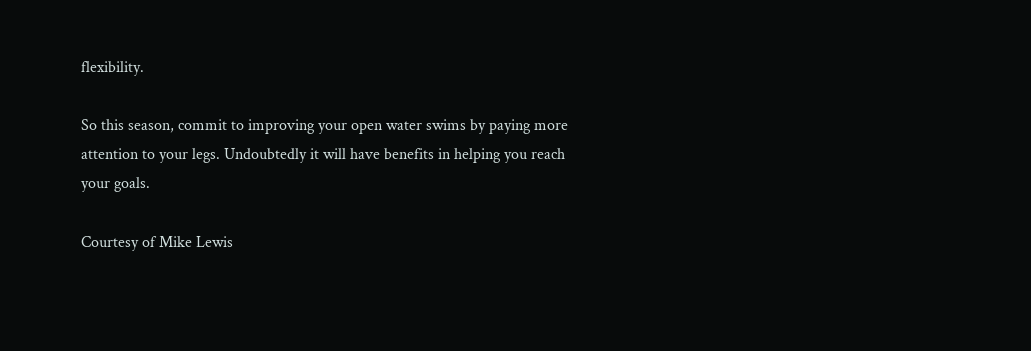flexibility.

So this season, commit to improving your open water swims by paying more attention to your legs. Undoubtedly it will have benefits in helping you reach your goals.

Courtesy of Mike Lewis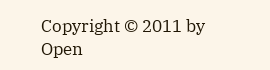Copyright © 2011 by Open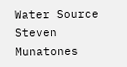Water Source
Steven Munatones